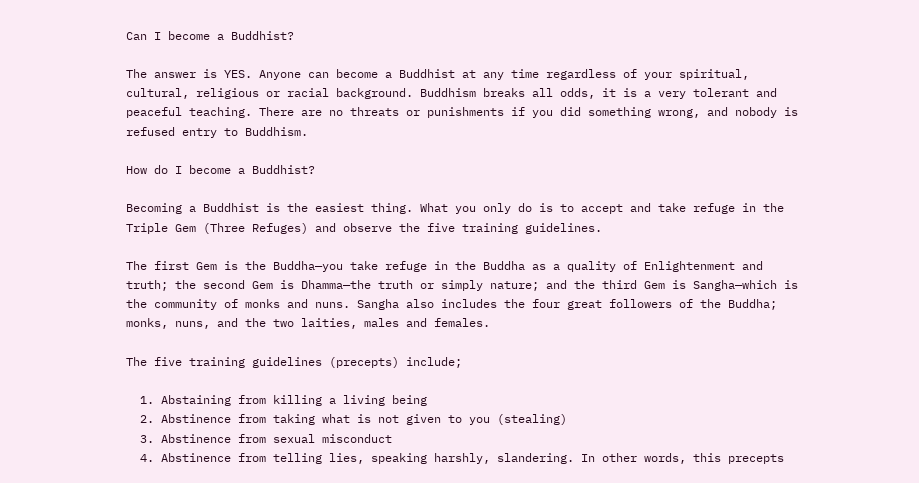Can I become a Buddhist?

The answer is YES. Anyone can become a Buddhist at any time regardless of your spiritual, cultural, religious or racial background. Buddhism breaks all odds, it is a very tolerant and peaceful teaching. There are no threats or punishments if you did something wrong, and nobody is refused entry to Buddhism.

How do I become a Buddhist?

Becoming a Buddhist is the easiest thing. What you only do is to accept and take refuge in the Triple Gem (Three Refuges) and observe the five training guidelines.

The first Gem is the Buddha—you take refuge in the Buddha as a quality of Enlightenment and truth; the second Gem is Dhamma—the truth or simply nature; and the third Gem is Sangha—which is the community of monks and nuns. Sangha also includes the four great followers of the Buddha; monks, nuns, and the two laities, males and females.

The five training guidelines (precepts) include;

  1. Abstaining from killing a living being
  2. Abstinence from taking what is not given to you (stealing)
  3. Abstinence from sexual misconduct
  4. Abstinence from telling lies, speaking harshly, slandering. In other words, this precepts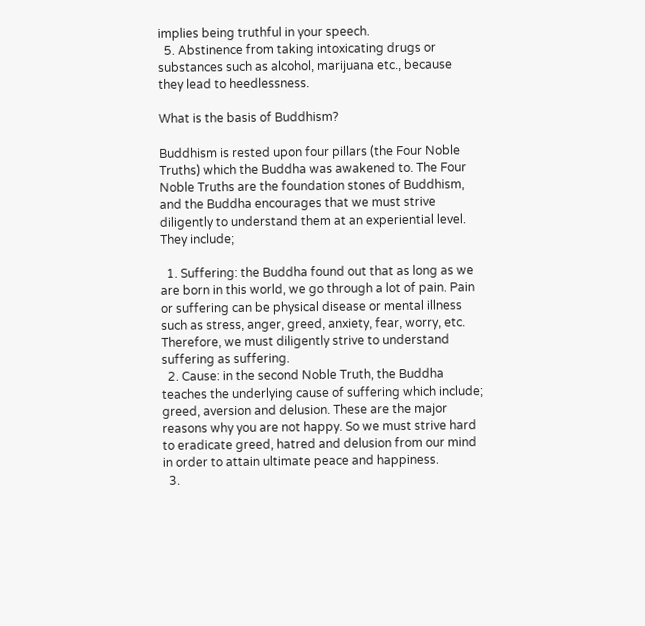implies being truthful in your speech.
  5. Abstinence from taking intoxicating drugs or substances such as alcohol, marijuana etc., because they lead to heedlessness.

What is the basis of Buddhism?

Buddhism is rested upon four pillars (the Four Noble Truths) which the Buddha was awakened to. The Four Noble Truths are the foundation stones of Buddhism, and the Buddha encourages that we must strive diligently to understand them at an experiential level. They include;

  1. Suffering: the Buddha found out that as long as we are born in this world, we go through a lot of pain. Pain or suffering can be physical disease or mental illness such as stress, anger, greed, anxiety, fear, worry, etc. Therefore, we must diligently strive to understand suffering as suffering.
  2. Cause: in the second Noble Truth, the Buddha teaches the underlying cause of suffering which include; greed, aversion and delusion. These are the major reasons why you are not happy. So we must strive hard to eradicate greed, hatred and delusion from our mind in order to attain ultimate peace and happiness.
  3.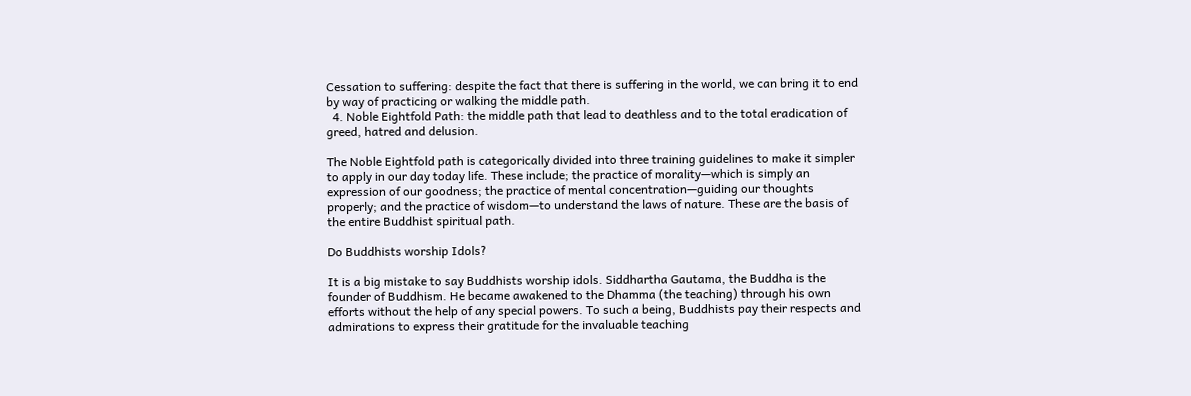Cessation to suffering: despite the fact that there is suffering in the world, we can bring it to end by way of practicing or walking the middle path.
  4. Noble Eightfold Path: the middle path that lead to deathless and to the total eradication of greed, hatred and delusion.

The Noble Eightfold path is categorically divided into three training guidelines to make it simpler to apply in our day today life. These include; the practice of morality—which is simply an expression of our goodness; the practice of mental concentration—guiding our thoughts properly; and the practice of wisdom—to understand the laws of nature. These are the basis of the entire Buddhist spiritual path.

Do Buddhists worship Idols?

It is a big mistake to say Buddhists worship idols. Siddhartha Gautama, the Buddha is the founder of Buddhism. He became awakened to the Dhamma (the teaching) through his own efforts without the help of any special powers. To such a being, Buddhists pay their respects and admirations to express their gratitude for the invaluable teaching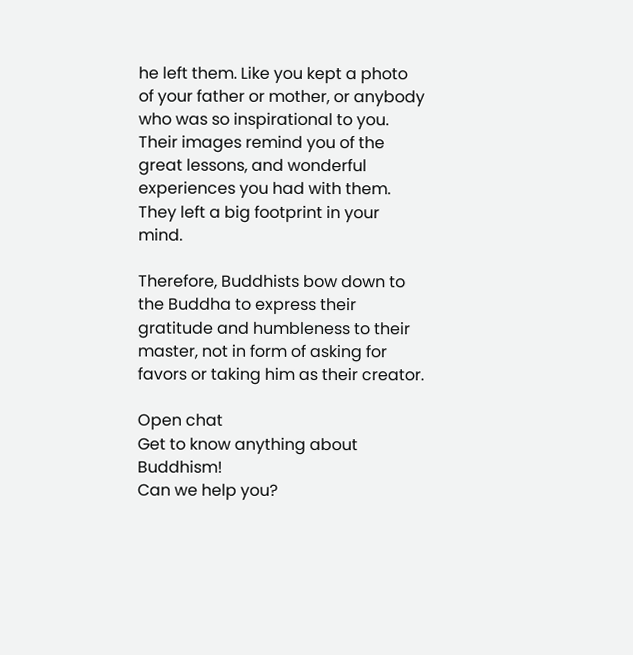he left them. Like you kept a photo of your father or mother, or anybody who was so inspirational to you. Their images remind you of the great lessons, and wonderful experiences you had with them. They left a big footprint in your mind.

Therefore, Buddhists bow down to the Buddha to express their gratitude and humbleness to their master, not in form of asking for favors or taking him as their creator.

Open chat
Get to know anything about Buddhism!
Can we help you?